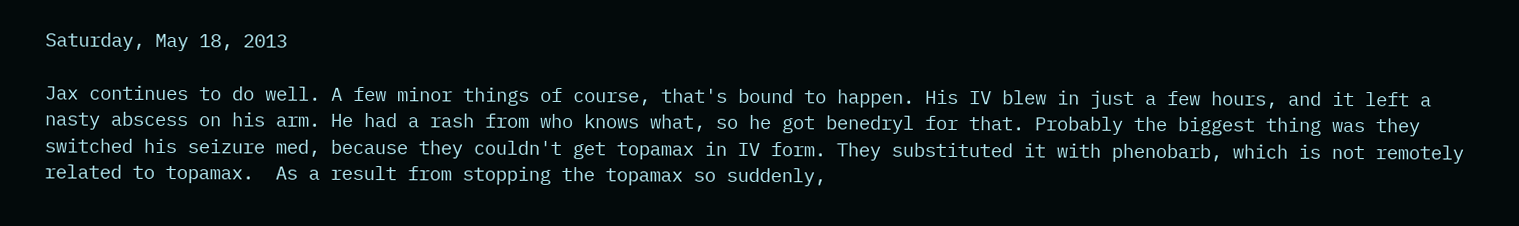Saturday, May 18, 2013

Jax continues to do well. A few minor things of course, that's bound to happen. His IV blew in just a few hours, and it left a nasty abscess on his arm. He had a rash from who knows what, so he got benedryl for that. Probably the biggest thing was they switched his seizure med, because they couldn't get topamax in IV form. They substituted it with phenobarb, which is not remotely related to topamax.  As a result from stopping the topamax so suddenly,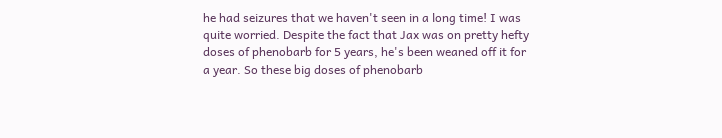he had seizures that we haven't seen in a long time! I was quite worried. Despite the fact that Jax was on pretty hefty doses of phenobarb for 5 years, he's been weaned off it for a year. So these big doses of phenobarb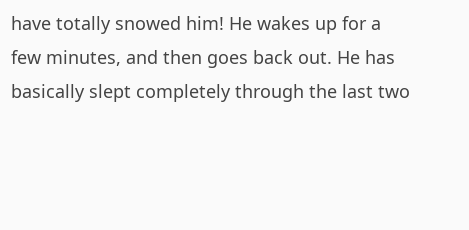have totally snowed him! He wakes up for a few minutes, and then goes back out. He has basically slept completely through the last two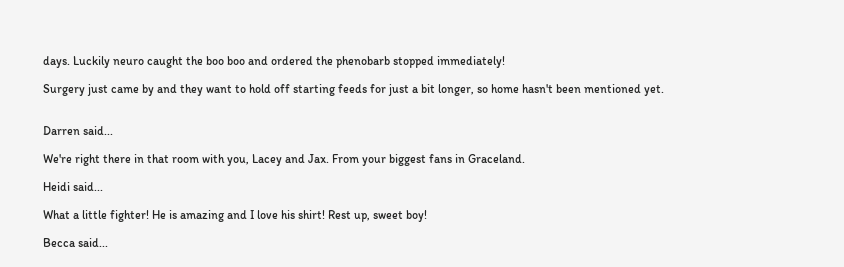days. Luckily neuro caught the boo boo and ordered the phenobarb stopped immediately!

Surgery just came by and they want to hold off starting feeds for just a bit longer, so home hasn't been mentioned yet.


Darren said...

We're right there in that room with you, Lacey and Jax. From your biggest fans in Graceland.

Heidi said...

What a little fighter! He is amazing and I love his shirt! Rest up, sweet boy!

Becca said...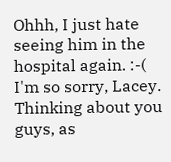Ohhh, I just hate seeing him in the hospital again. :-( I'm so sorry, Lacey. Thinking about you guys, as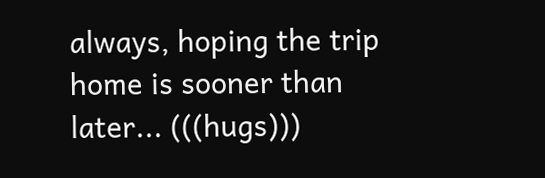always, hoping the trip home is sooner than later... (((hugs)))